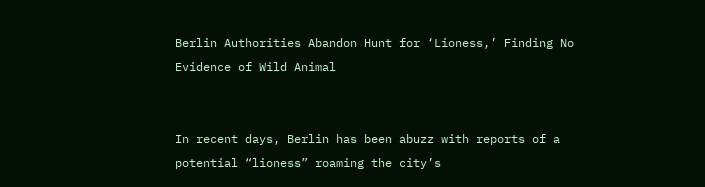Berlin Authorities Abandon Hunt for ‘Lioness,’ Finding No Evidence of Wild Animal


In recent days, Berlin has been abuzz with reports of a potential “lioness” roaming the city’s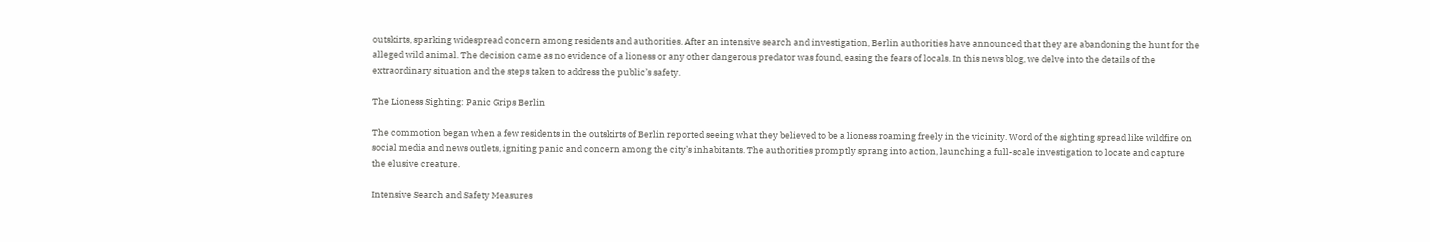outskirts, sparking widespread concern among residents and authorities. After an intensive search and investigation, Berlin authorities have announced that they are abandoning the hunt for the alleged wild animal. The decision came as no evidence of a lioness or any other dangerous predator was found, easing the fears of locals. In this news blog, we delve into the details of the extraordinary situation and the steps taken to address the public’s safety.

The Lioness Sighting: Panic Grips Berlin

The commotion began when a few residents in the outskirts of Berlin reported seeing what they believed to be a lioness roaming freely in the vicinity. Word of the sighting spread like wildfire on social media and news outlets, igniting panic and concern among the city’s inhabitants. The authorities promptly sprang into action, launching a full-scale investigation to locate and capture the elusive creature.

Intensive Search and Safety Measures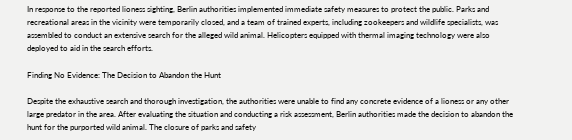In response to the reported lioness sighting, Berlin authorities implemented immediate safety measures to protect the public. Parks and recreational areas in the vicinity were temporarily closed, and a team of trained experts, including zookeepers and wildlife specialists, was assembled to conduct an extensive search for the alleged wild animal. Helicopters equipped with thermal imaging technology were also deployed to aid in the search efforts.

Finding No Evidence: The Decision to Abandon the Hunt

Despite the exhaustive search and thorough investigation, the authorities were unable to find any concrete evidence of a lioness or any other large predator in the area. After evaluating the situation and conducting a risk assessment, Berlin authorities made the decision to abandon the hunt for the purported wild animal. The closure of parks and safety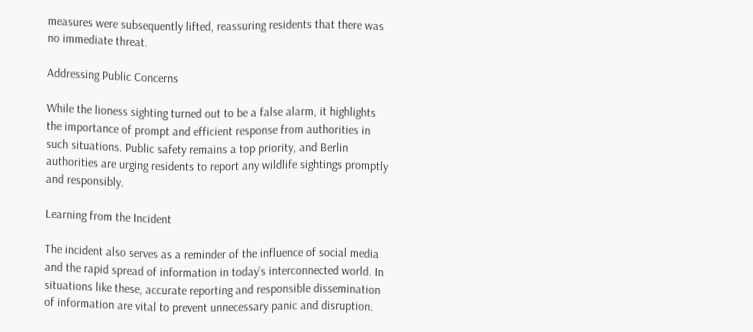measures were subsequently lifted, reassuring residents that there was no immediate threat.

Addressing Public Concerns

While the lioness sighting turned out to be a false alarm, it highlights the importance of prompt and efficient response from authorities in such situations. Public safety remains a top priority, and Berlin authorities are urging residents to report any wildlife sightings promptly and responsibly.

Learning from the Incident

The incident also serves as a reminder of the influence of social media and the rapid spread of information in today’s interconnected world. In situations like these, accurate reporting and responsible dissemination of information are vital to prevent unnecessary panic and disruption.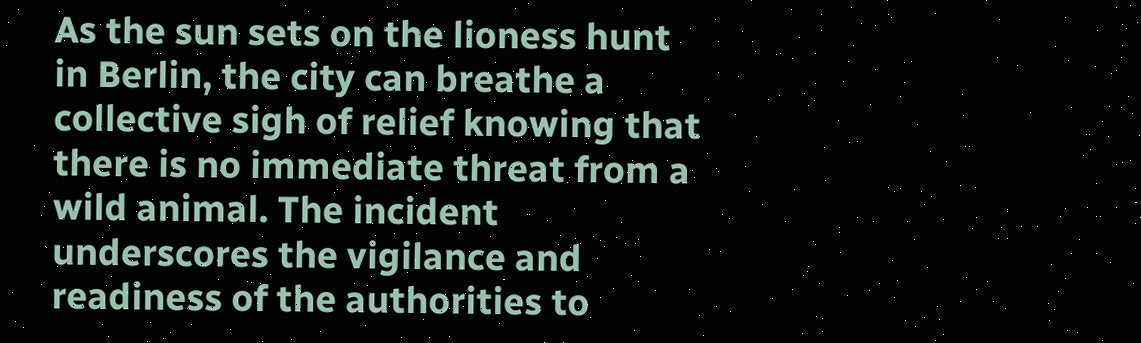As the sun sets on the lioness hunt in Berlin, the city can breathe a collective sigh of relief knowing that there is no immediate threat from a wild animal. The incident underscores the vigilance and readiness of the authorities to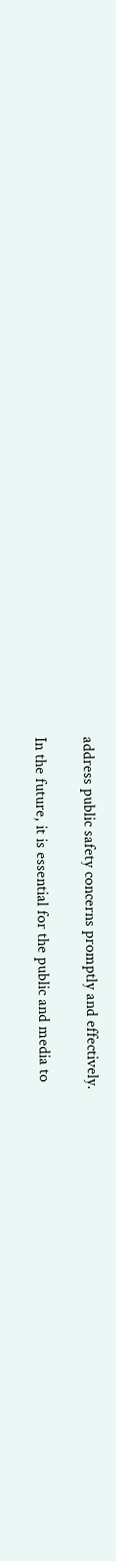address public safety concerns promptly and effectively.

In the future, it is essential for the public and media to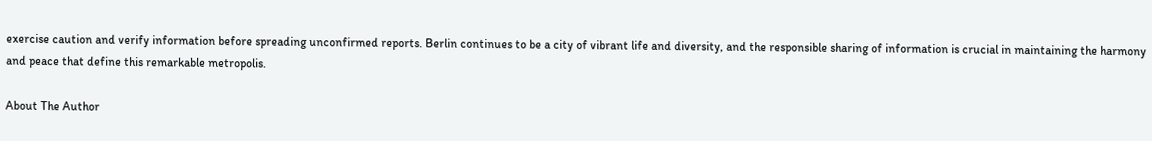exercise caution and verify information before spreading unconfirmed reports. Berlin continues to be a city of vibrant life and diversity, and the responsible sharing of information is crucial in maintaining the harmony and peace that define this remarkable metropolis.

About The Author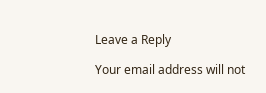Leave a Reply

Your email address will not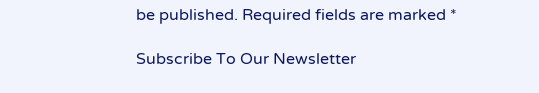be published. Required fields are marked *

Subscribe To Our Newsletter